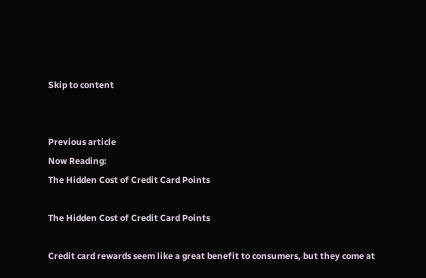Skip to content


Previous article
Now Reading:
The Hidden Cost of Credit Card Points

The Hidden Cost of Credit Card Points

Credit card rewards seem like a great benefit to consumers, but they come at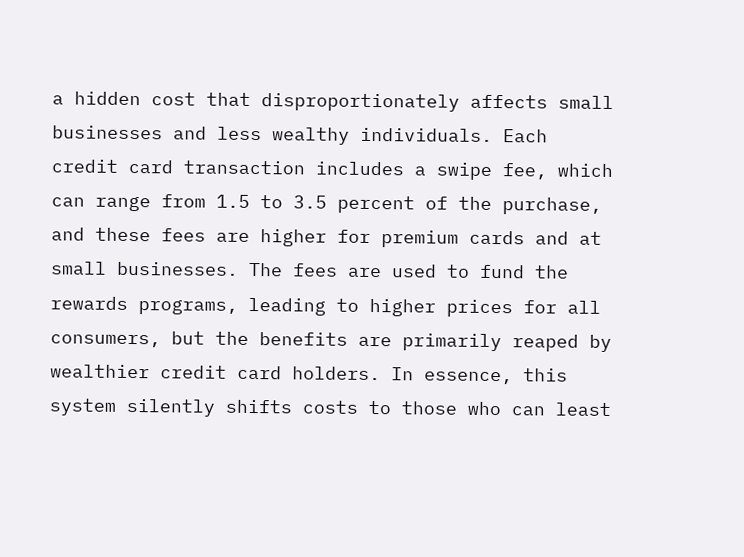a hidden cost that disproportionately affects small businesses and less wealthy individuals. Each credit card transaction includes a swipe fee, which can range from 1.5 to 3.5 percent of the purchase, and these fees are higher for premium cards and at small businesses. The fees are used to fund the rewards programs, leading to higher prices for all consumers, but the benefits are primarily reaped by wealthier credit card holders. In essence, this system silently shifts costs to those who can least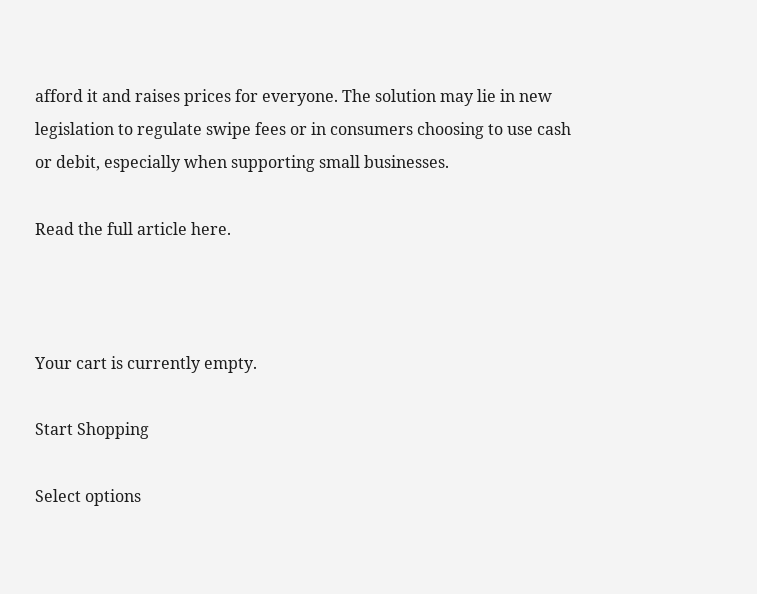afford it and raises prices for everyone. The solution may lie in new legislation to regulate swipe fees or in consumers choosing to use cash or debit, especially when supporting small businesses.

Read the full article here.



Your cart is currently empty.

Start Shopping

Select options